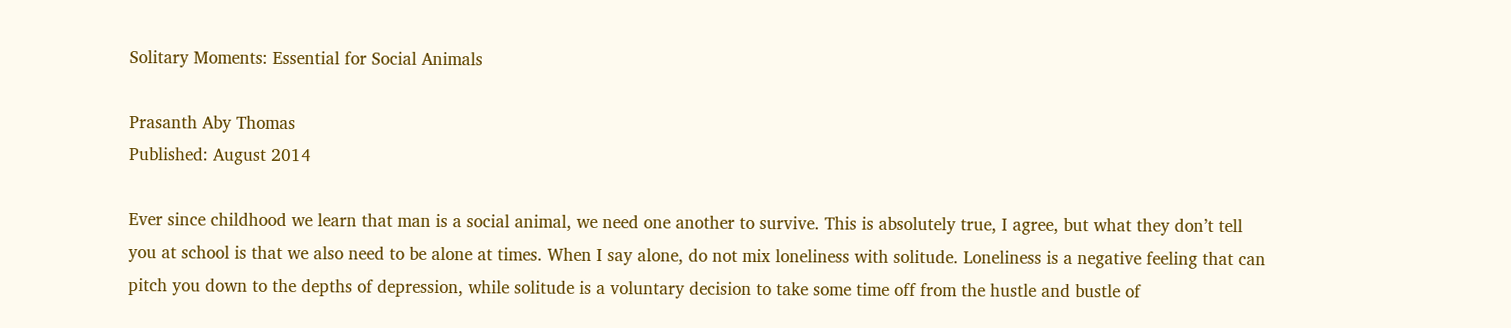Solitary Moments: Essential for Social Animals

Prasanth Aby Thomas
Published: August 2014

Ever since childhood we learn that man is a social animal, we need one another to survive. This is absolutely true, I agree, but what they don’t tell you at school is that we also need to be alone at times. When I say alone, do not mix loneliness with solitude. Loneliness is a negative feeling that can pitch you down to the depths of depression, while solitude is a voluntary decision to take some time off from the hustle and bustle of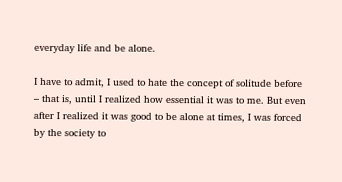everyday life and be alone.

I have to admit, I used to hate the concept of solitude before – that is, until I realized how essential it was to me. But even after I realized it was good to be alone at times, I was forced by the society to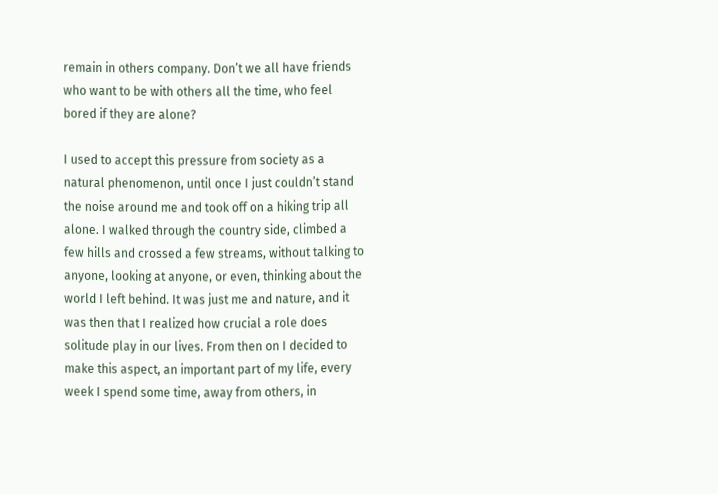remain in others company. Don’t we all have friends who want to be with others all the time, who feel bored if they are alone?

I used to accept this pressure from society as a natural phenomenon, until once I just couldn’t stand the noise around me and took off on a hiking trip all alone. I walked through the country side, climbed a few hills and crossed a few streams, without talking to anyone, looking at anyone, or even, thinking about the world I left behind. It was just me and nature, and it was then that I realized how crucial a role does solitude play in our lives. From then on I decided to make this aspect, an important part of my life, every week I spend some time, away from others, in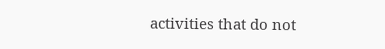activities that do not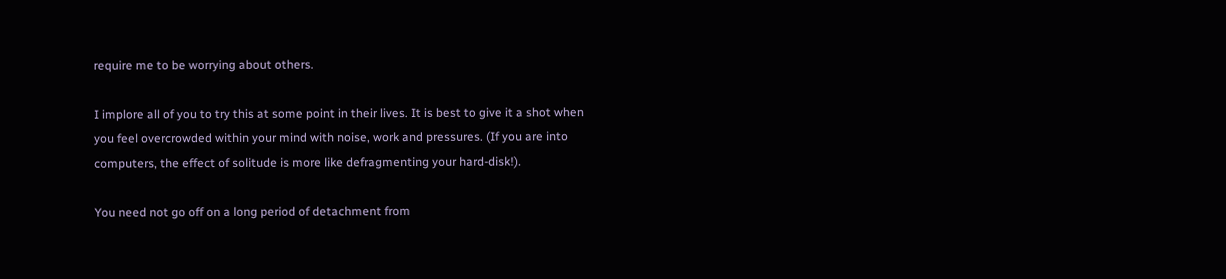require me to be worrying about others.

I implore all of you to try this at some point in their lives. It is best to give it a shot when you feel overcrowded within your mind with noise, work and pressures. (If you are into computers, the effect of solitude is more like defragmenting your hard-disk!).

You need not go off on a long period of detachment from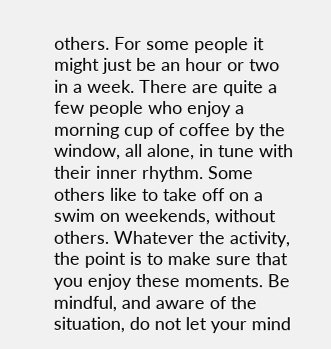others. For some people it might just be an hour or two in a week. There are quite a few people who enjoy a morning cup of coffee by the window, all alone, in tune with their inner rhythm. Some others like to take off on a swim on weekends, without others. Whatever the activity, the point is to make sure that you enjoy these moments. Be mindful, and aware of the situation, do not let your mind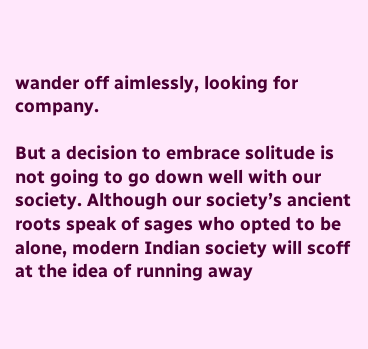wander off aimlessly, looking for company.

But a decision to embrace solitude is not going to go down well with our society. Although our society’s ancient roots speak of sages who opted to be alone, modern Indian society will scoff at the idea of running away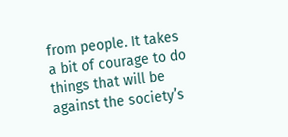from people. It takes a bit of courage to do things that will be against the society’s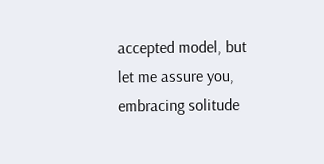accepted model, but let me assure you, embracing solitude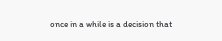once in a while is a decision that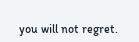you will not regret.